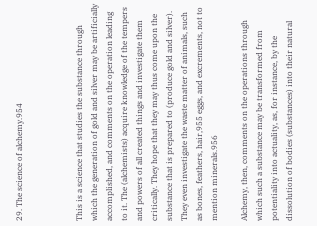29. The science of alchemy.954



This is a science that studies the substance through which the generation of gold and silver may be artificially accomplished, and comments on the operation leading to it. The (alchemists) acquire knowledge of the tempers and powers of all created things and investigate them critically. They hope that they may thus come upon the substance that is prepared to (produce gold and silver). They even investigate the waste matter of animals, such as bones, feathers, hair,955 eggs, and excrements, not to mention minerals.956

Alchemy, then, comments on the operations through which such a substance may be transformed from potentiality into actuality, as, for instance, by the dissolution of bodies (substances) into their natural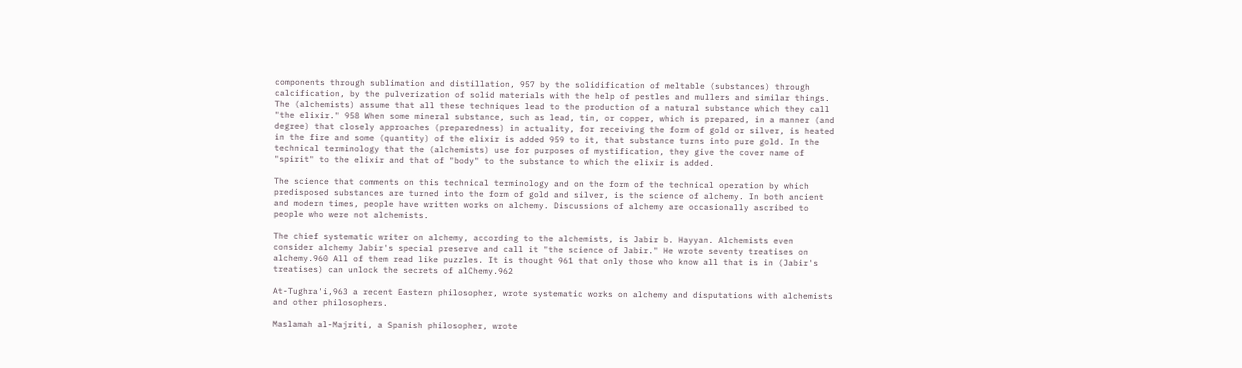components through sublimation and distillation, 957 by the solidification of meltable (substances) through calcification, by the pulverization of solid materials with the help of pestles and mullers and similar things. The (alchemists) assume that all these techniques lead to the production of a natural substance which they call "the elixir." 958 When some mineral substance, such as lead, tin, or copper, which is prepared, in a manner (and degree) that closely approaches (preparedness) in actuality, for receiving the form of gold or silver, is heated in the fire and some (quantity) of the elixir is added 959 to it, that substance turns into pure gold. In the technical terminology that the (alchemists) use for purposes of mystification, they give the cover name of "spirit" to the elixir and that of "body" to the substance to which the elixir is added.

The science that comments on this technical terminology and on the form of the technical operation by which predisposed substances are turned into the form of gold and silver, is the science of alchemy. In both ancient and modern times, people have written works on alchemy. Discussions of alchemy are occasionally ascribed to people who were not alchemists.

The chief systematic writer on alchemy, according to the alchemists, is Jabir b. Hayyan. Alchemists even consider alchemy Jabir's special preserve and call it "the science of Jabir." He wrote seventy treatises on alchemy.960 All of them read like puzzles. It is thought 961 that only those who know all that is in (Jabir's treatises) can unlock the secrets of alChemy.962

At-Tughra'i,963 a recent Eastern philosopher, wrote systematic works on alchemy and disputations with alchemists and other philosophers.

Maslamah al-Majriti, a Spanish philosopher, wrote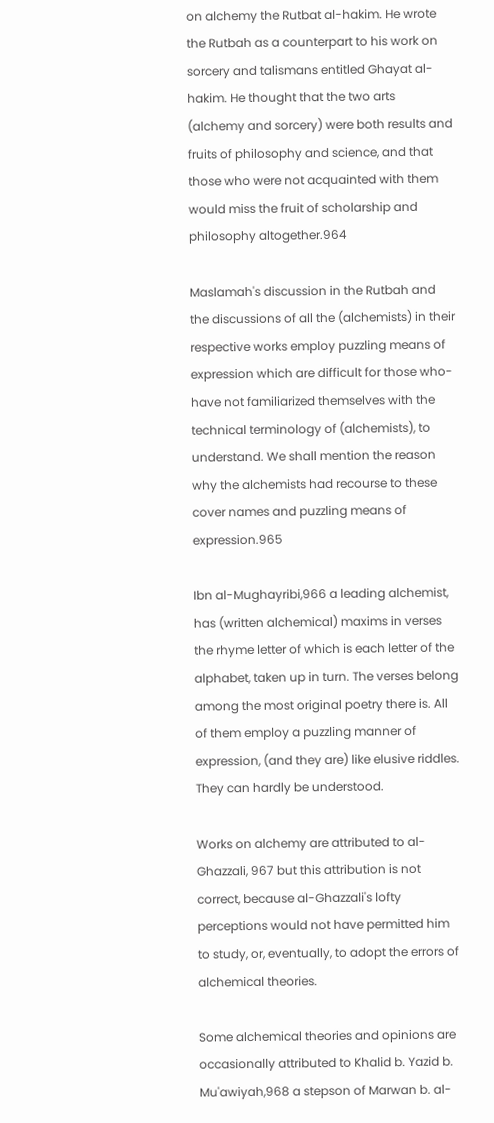on alchemy the Rutbat al-hakim. He wrote the Rutbah as a counterpart to his work on sorcery and talismans entitled Ghayat al-hakim. He thought that the two arts (alchemy and sorcery) were both results and fruits of philosophy and science, and that those who were not acquainted with them would miss the fruit of scholarship and philosophy altogether.964

Maslamah's discussion in the Rutbah and the discussions of all the (alchemists) in their respective works employ puzzling means of expression which are difficult for those who-have not familiarized themselves with the technical terminology of (alchemists), to understand. We shall mention the reason why the alchemists had recourse to these cover names and puzzling means of expression.965

Ibn al-Mughayribi,966 a leading alchemist, has (written alchemical) maxims in verses the rhyme letter of which is each letter of the alphabet, taken up in turn. The verses belong among the most original poetry there is. All of them employ a puzzling manner of expression, (and they are) like elusive riddles. They can hardly be understood.

Works on alchemy are attributed to al-Ghazzali, 967 but this attribution is not correct, because al-Ghazzali's lofty perceptions would not have permitted him to study, or, eventually, to adopt the errors of alchemical theories.

Some alchemical theories and opinions are occasionally attributed to Khalid b. Yazid b. Mu'awiyah,968 a stepson of Marwan b. al-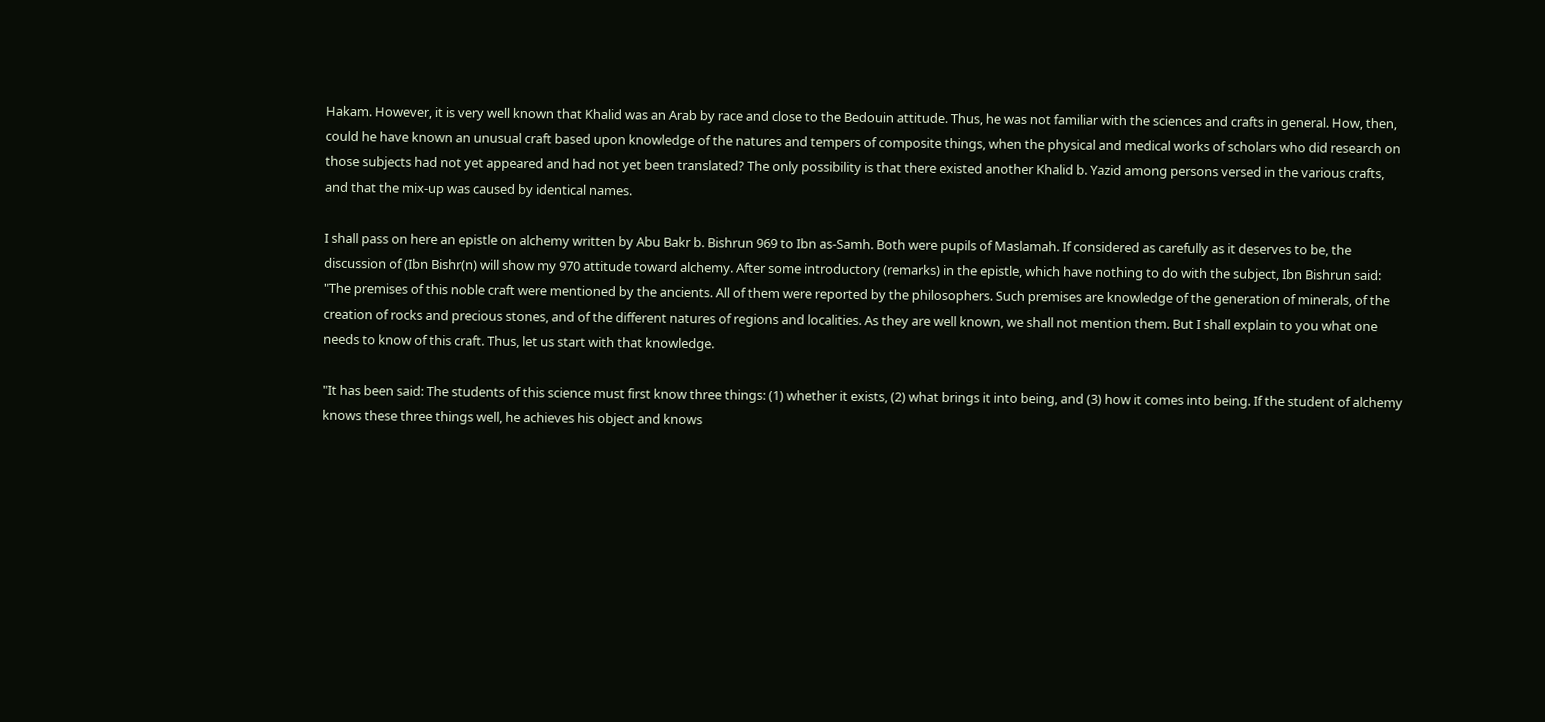Hakam. However, it is very well known that Khalid was an Arab by race and close to the Bedouin attitude. Thus, he was not familiar with the sciences and crafts in general. How, then, could he have known an unusual craft based upon knowledge of the natures and tempers of composite things, when the physical and medical works of scholars who did research on those subjects had not yet appeared and had not yet been translated? The only possibility is that there existed another Khalid b. Yazid among persons versed in the various crafts, and that the mix-up was caused by identical names.

I shall pass on here an epistle on alchemy written by Abu Bakr b. Bishrun 969 to Ibn as-Samh. Both were pupils of Maslamah. If considered as carefully as it deserves to be, the discussion of (Ibn Bishr(n) will show my 970 attitude toward alchemy. After some introductory (remarks) in the epistle, which have nothing to do with the subject, Ibn Bishrun said: "The premises of this noble craft were mentioned by the ancients. All of them were reported by the philosophers. Such premises are knowledge of the generation of minerals, of the creation of rocks and precious stones, and of the different natures of regions and localities. As they are well known, we shall not mention them. But I shall explain to you what one needs to know of this craft. Thus, let us start with that knowledge.

"It has been said: The students of this science must first know three things: (1) whether it exists, (2) what brings it into being, and (3) how it comes into being. If the student of alchemy knows these three things well, he achieves his object and knows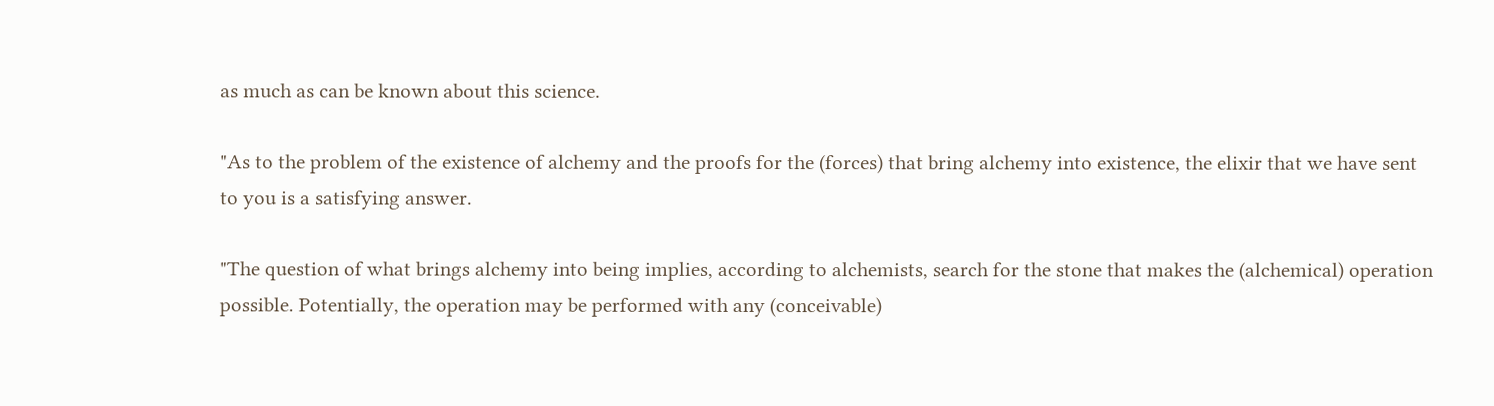as much as can be known about this science.

"As to the problem of the existence of alchemy and the proofs for the (forces) that bring alchemy into existence, the elixir that we have sent to you is a satisfying answer.

"The question of what brings alchemy into being implies, according to alchemists, search for the stone that makes the (alchemical) operation possible. Potentially, the operation may be performed with any (conceivable)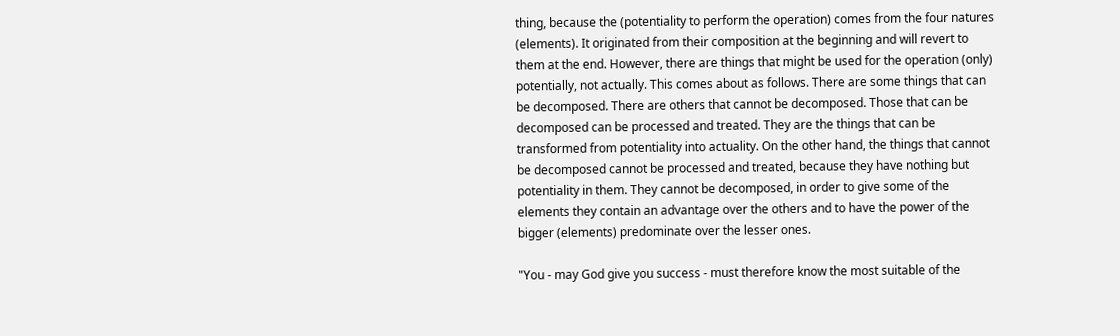thing, because the (potentiality to perform the operation) comes from the four natures (elements). It originated from their composition at the beginning and will revert to them at the end. However, there are things that might be used for the operation (only) potentially, not actually. This comes about as follows. There are some things that can be decomposed. There are others that cannot be decomposed. Those that can be decomposed can be processed and treated. They are the things that can be transformed from potentiality into actuality. On the other hand, the things that cannot be decomposed cannot be processed and treated, because they have nothing but potentiality in them. They cannot be decomposed, in order to give some of the elements they contain an advantage over the others and to have the power of the bigger (elements) predominate over the lesser ones.

"You - may God give you success - must therefore know the most suitable of the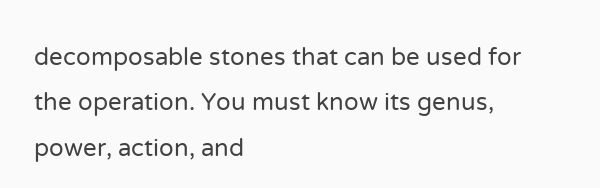decomposable stones that can be used for the operation. You must know its genus, power, action, and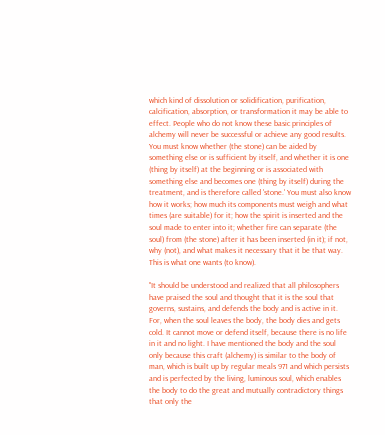which kind of dissolution or solidification, purification, calcification, absorption, or transformation it may be able to effect. People who do not know these basic principles of alchemy will never be successful or achieve any good results. You must know whether (the stone) can be aided by something else or is sufficient by itself, and whether it is one (thing by itself) at the beginning or is associated with something else and becomes one (thing by itself) during the treatment, and is therefore called 'stone.' You must also know how it works; how much its components must weigh and what times (are suitable) for it; how the spirit is inserted and the soul made to enter into it; whether fire can separate (the soul) from (the stone) after it has been inserted (in it); if not, why (not), and what makes it necessary that it be that way. This is what one wants (to know).

"It should be understood and realized that all philosophers have praised the soul and thought that it is the soul that governs, sustains, and defends the body and is active in it. For, when the soul leaves the body, the body dies and gets cold. It cannot move or defend itself, because there is no life in it and no light. I have mentioned the body and the soul only because this craft (alchemy) is similar to the body of man, which is built up by regular meals 971 and which persists and is perfected by the living, luminous soul, which enables the body to do the great and mutually contradictory things that only the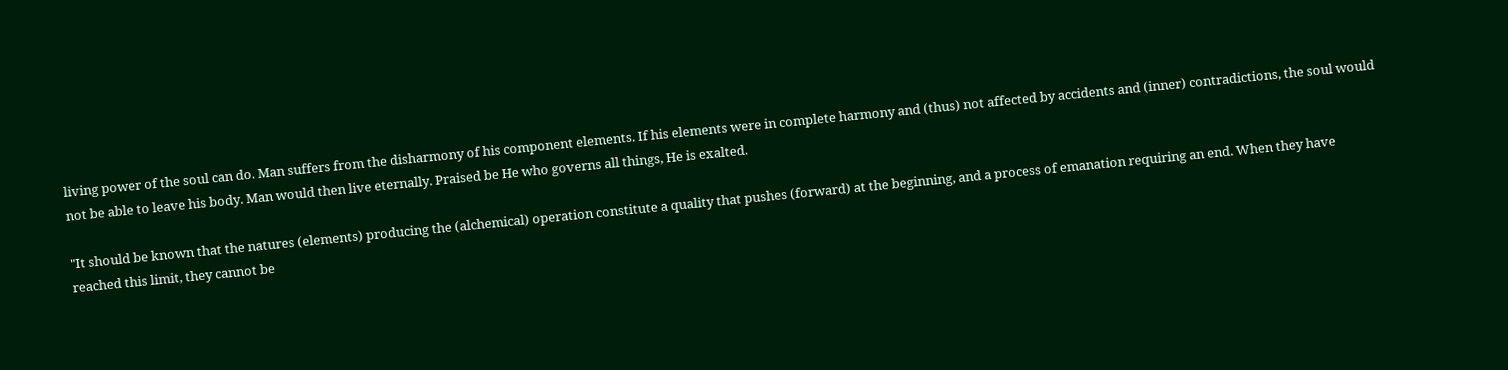living power of the soul can do. Man suffers from the disharmony of his component elements. If his elements were in complete harmony and (thus) not affected by accidents and (inner) contradictions, the soul would not be able to leave his body. Man would then live eternally. Praised be He who governs all things, He is exalted.

"It should be known that the natures (elements) producing the (alchemical) operation constitute a quality that pushes (forward) at the beginning, and a process of emanation requiring an end. When they have reached this limit, they cannot be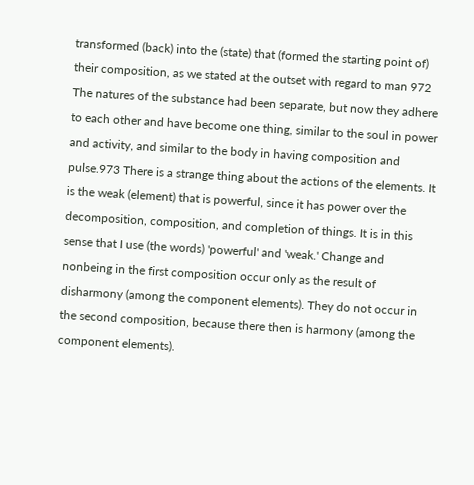transformed (back) into the (state) that (formed the starting point of) their composition, as we stated at the outset with regard to man 972 The natures of the substance had been separate, but now they adhere to each other and have become one thing, similar to the soul in power and activity, and similar to the body in having composition and pulse.973 There is a strange thing about the actions of the elements. It is the weak (element) that is powerful, since it has power over the decomposition, composition, and completion of things. It is in this sense that I use (the words) 'powerful' and 'weak.' Change and nonbeing in the first composition occur only as the result of disharmony (among the component elements). They do not occur in the second composition, because there then is harmony (among the component elements).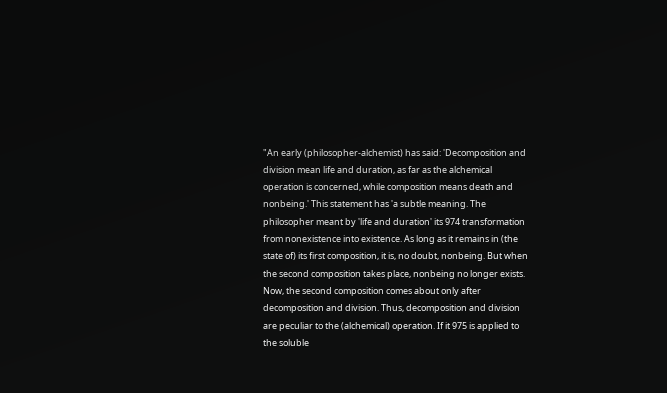"An early (philosopher-alchemist) has said: 'Decomposition and division mean life and duration, as far as the alchemical operation is concerned, while composition means death and nonbeing.' This statement has 'a subtle meaning. The philosopher meant by 'life and duration' its 974 transformation from nonexistence into existence. As long as it remains in (the state of) its first composition, it is, no doubt, nonbeing. But when the second composition takes place, nonbeing no longer exists. Now, the second composition comes about only after decomposition and division. Thus, decomposition and division are peculiar to the (alchemical) operation. If it 975 is applied to the soluble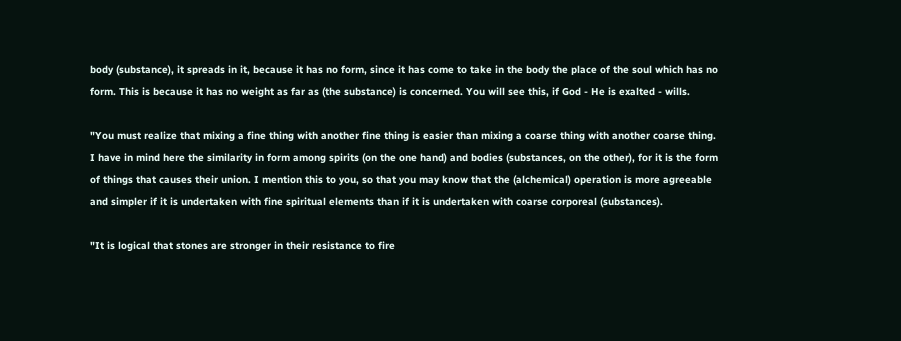body (substance), it spreads in it, because it has no form, since it has come to take in the body the place of the soul which has no form. This is because it has no weight as far as (the substance) is concerned. You will see this, if God - He is exalted - wills.

"You must realize that mixing a fine thing with another fine thing is easier than mixing a coarse thing with another coarse thing. I have in mind here the similarity in form among spirits (on the one hand) and bodies (substances, on the other), for it is the form of things that causes their union. I mention this to you, so that you may know that the (alchemical) operation is more agreeable and simpler if it is undertaken with fine spiritual elements than if it is undertaken with coarse corporeal (substances).

"It is logical that stones are stronger in their resistance to fire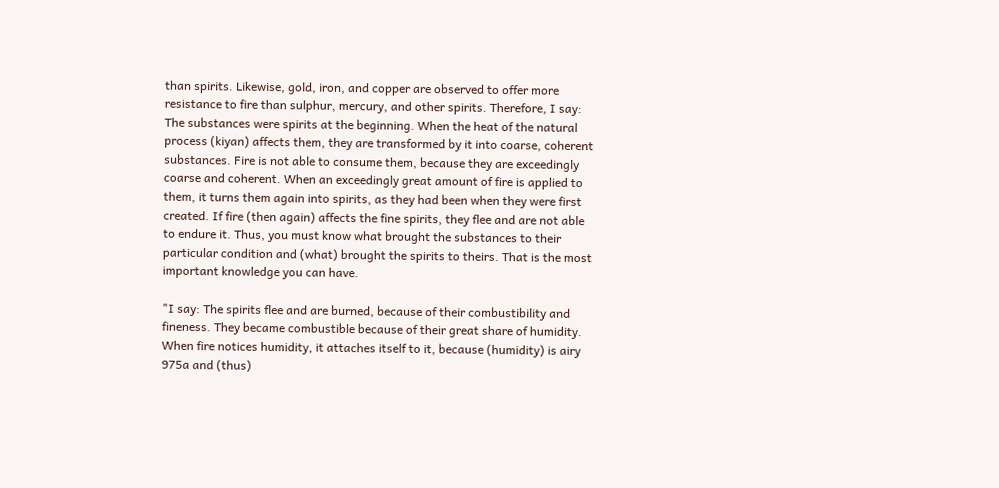than spirits. Likewise, gold, iron, and copper are observed to offer more resistance to fire than sulphur, mercury, and other spirits. Therefore, I say: The substances were spirits at the beginning. When the heat of the natural process (kiyan) affects them, they are transformed by it into coarse, coherent substances. Fire is not able to consume them, because they are exceedingly coarse and coherent. When an exceedingly great amount of fire is applied to them, it turns them again into spirits, as they had been when they were first created. If fire (then again) affects the fine spirits, they flee and are not able to endure it. Thus, you must know what brought the substances to their particular condition and (what) brought the spirits to theirs. That is the most important knowledge you can have.

"I say: The spirits flee and are burned, because of their combustibility and fineness. They became combustible because of their great share of humidity. When fire notices humidity, it attaches itself to it, because (humidity) is airy 975a and (thus)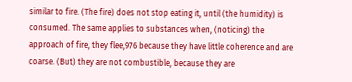similar to fire. (The fire) does not stop eating it, until (the humidity) is consumed. The same applies to substances when, (noticing) the approach of fire, they flee,976 because they have little coherence and are coarse. (But) they are not combustible, because they are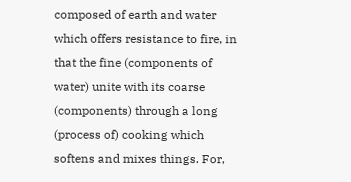composed of earth and water which offers resistance to fire, in that the fine (components of water) unite with its coarse (components) through a long (process of) cooking which softens and mixes things. For,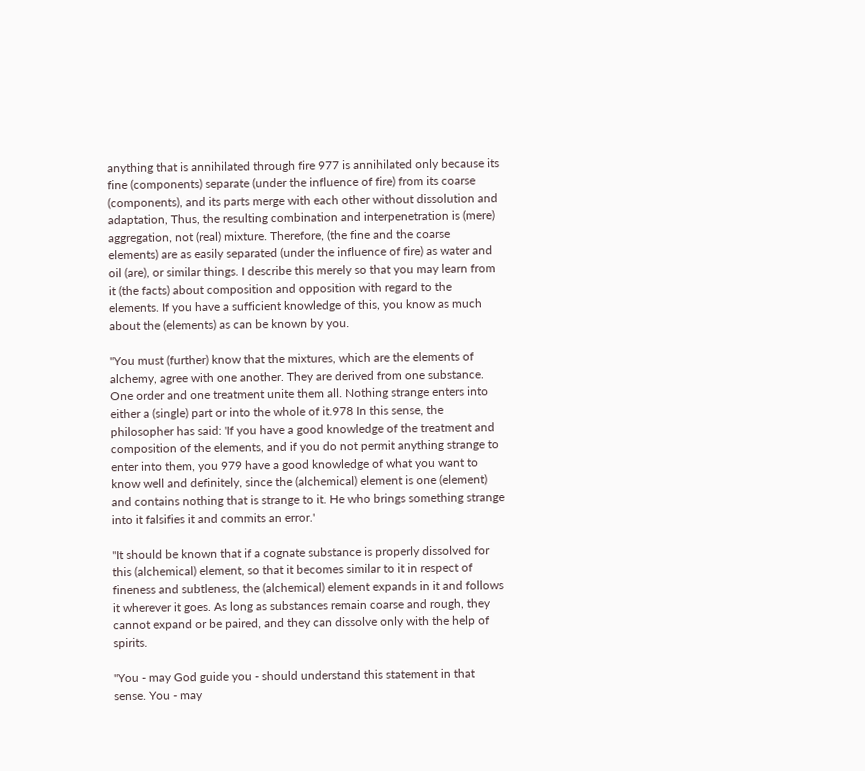anything that is annihilated through fire 977 is annihilated only because its fine (components) separate (under the influence of fire) from its coarse (components), and its parts merge with each other without dissolution and adaptation, Thus, the resulting combination and interpenetration is (mere) aggregation, not (real) mixture. Therefore, (the fine and the coarse elements) are as easily separated (under the influence of fire) as water and oil (are), or similar things. I describe this merely so that you may learn from it (the facts) about composition and opposition with regard to the elements. If you have a sufficient knowledge of this, you know as much about the (elements) as can be known by you.

"You must (further) know that the mixtures, which are the elements of alchemy, agree with one another. They are derived from one substance. One order and one treatment unite them all. Nothing strange enters into either a (single) part or into the whole of it.978 In this sense, the philosopher has said: 'If you have a good knowledge of the treatment and composition of the elements, and if you do not permit anything strange to enter into them, you 979 have a good knowledge of what you want to know well and definitely, since the (alchemical) element is one (element) and contains nothing that is strange to it. He who brings something strange into it falsifies it and commits an error.'

"It should be known that if a cognate substance is properly dissolved for this (alchemical) element, so that it becomes similar to it in respect of fineness and subtleness, the (alchemical) element expands in it and follows it wherever it goes. As long as substances remain coarse and rough, they cannot expand or be paired, and they can dissolve only with the help of spirits.

"You - may God guide you - should understand this statement in that sense. You - may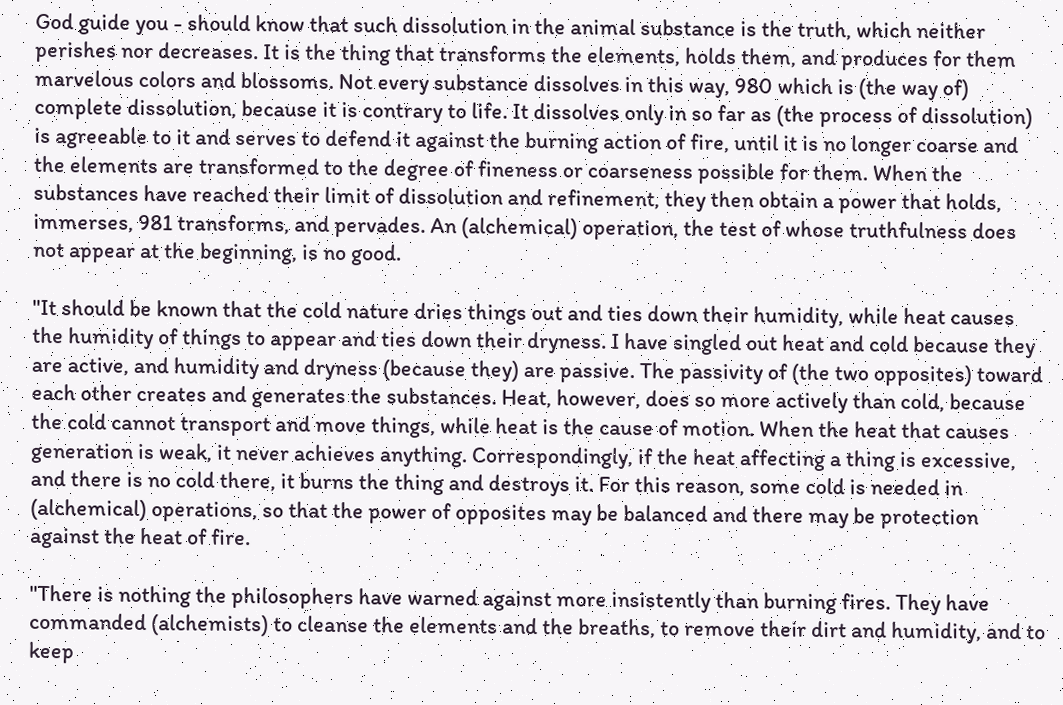God guide you - should know that such dissolution in the animal substance is the truth, which neither perishes nor decreases. It is the thing that transforms the elements, holds them, and produces for them marvelous colors and blossoms. Not every substance dissolves in this way, 980 which is (the way of) complete dissolution, because it is contrary to life. It dissolves only in so far as (the process of dissolution) is agreeable to it and serves to defend it against the burning action of fire, until it is no longer coarse and the elements are transformed to the degree of fineness or coarseness possible for them. When the substances have reached their limit of dissolution and refinement, they then obtain a power that holds, immerses, 981 transforms, and pervades. An (alchemical) operation, the test of whose truthfulness does not appear at the beginning, is no good.

"It should be known that the cold nature dries things out and ties down their humidity, while heat causes the humidity of things to appear and ties down their dryness. I have singled out heat and cold because they are active, and humidity and dryness (because they) are passive. The passivity of (the two opposites) toward each other creates and generates the substances. Heat, however, does so more actively than cold, because the cold cannot transport and move things, while heat is the cause of motion. When the heat that causes generation is weak, it never achieves anything. Correspondingly, if the heat affecting a thing is excessive, and there is no cold there, it burns the thing and destroys it. For this reason, some cold is needed in (alchemical) operations, so that the power of opposites may be balanced and there may be protection against the heat of fire.

"There is nothing the philosophers have warned against more insistently than burning fires. They have commanded (alchemists) to cleanse the elements and the breaths, to remove their dirt and humidity, and to keep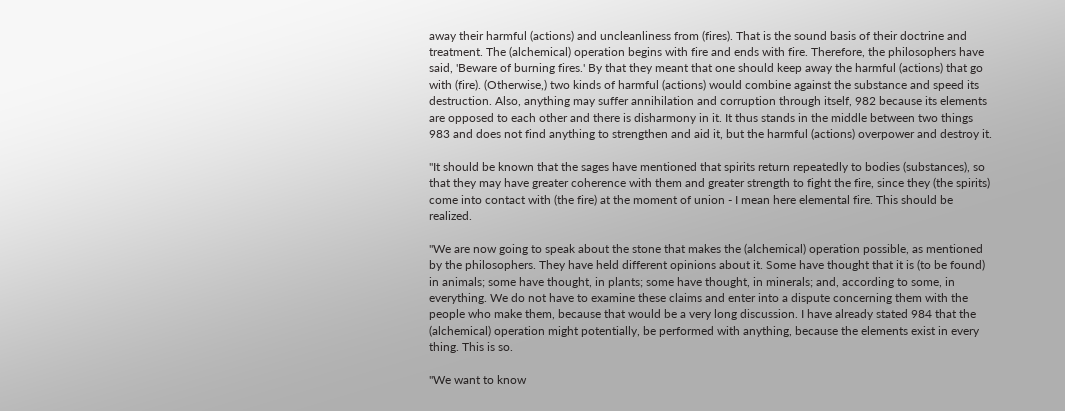away their harmful (actions) and uncleanliness from (fires). That is the sound basis of their doctrine and treatment. The (alchemical) operation begins with fire and ends with fire. Therefore, the philosophers have said, 'Beware of burning fires.' By that they meant that one should keep away the harmful (actions) that go with (fire). (Otherwise,) two kinds of harmful (actions) would combine against the substance and speed its destruction. Also, anything may suffer annihilation and corruption through itself, 982 because its elements are opposed to each other and there is disharmony in it. It thus stands in the middle between two things 983 and does not find anything to strengthen and aid it, but the harmful (actions) overpower and destroy it.

"It should be known that the sages have mentioned that spirits return repeatedly to bodies (substances), so that they may have greater coherence with them and greater strength to fight the fire, since they (the spirits) come into contact with (the fire) at the moment of union - I mean here elemental fire. This should be realized.

"We are now going to speak about the stone that makes the (alchemical) operation possible, as mentioned by the philosophers. They have held different opinions about it. Some have thought that it is (to be found) in animals; some have thought, in plants; some have thought, in minerals; and, according to some, in everything. We do not have to examine these claims and enter into a dispute concerning them with the people who make them, because that would be a very long discussion. I have already stated 984 that the (alchemical) operation might potentially, be performed with anything, because the elements exist in every thing. This is so.

"We want to know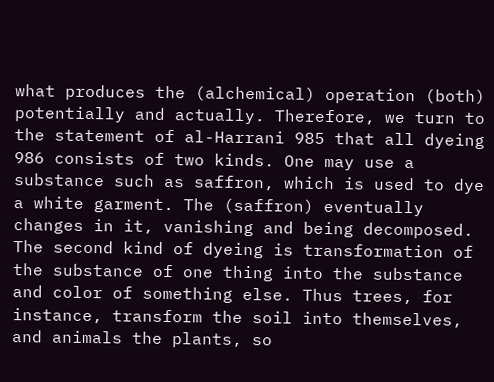what produces the (alchemical) operation (both) potentially and actually. Therefore, we turn to the statement of al-Harrani 985 that all dyeing 986 consists of two kinds. One may use a substance such as saffron, which is used to dye a white garment. The (saffron) eventually changes in it, vanishing and being decomposed. The second kind of dyeing is transformation of the substance of one thing into the substance and color of something else. Thus trees, for instance, transform the soil into themselves, and animals the plants, so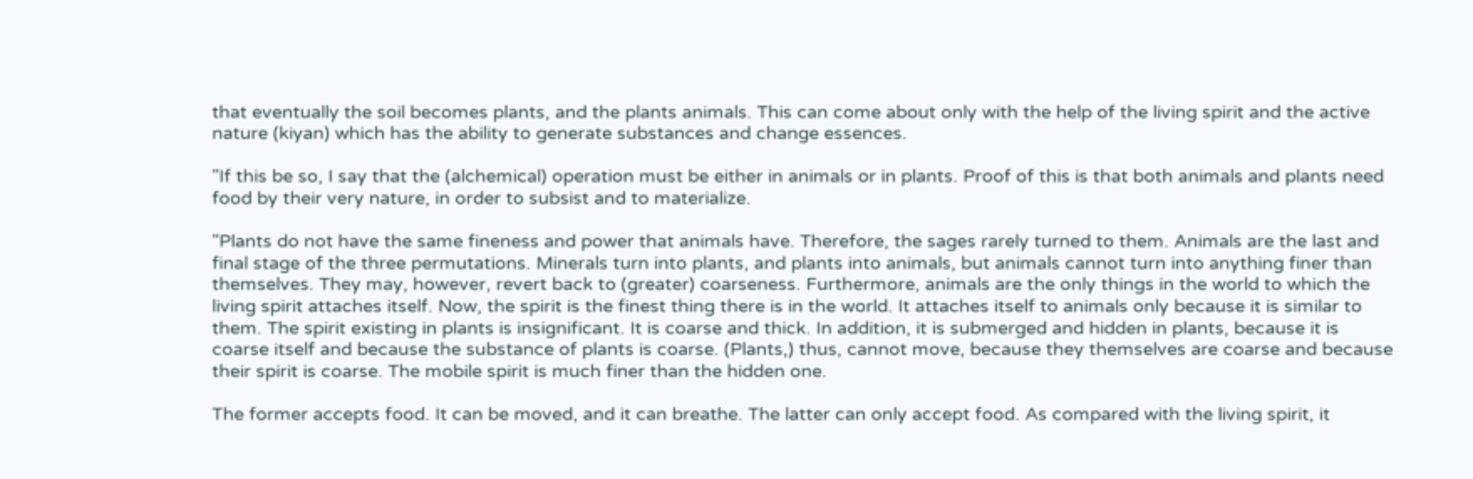that eventually the soil becomes plants, and the plants animals. This can come about only with the help of the living spirit and the active nature (kiyan) which has the ability to generate substances and change essences.

"If this be so, I say that the (alchemical) operation must be either in animals or in plants. Proof of this is that both animals and plants need food by their very nature, in order to subsist and to materialize.

"Plants do not have the same fineness and power that animals have. Therefore, the sages rarely turned to them. Animals are the last and final stage of the three permutations. Minerals turn into plants, and plants into animals, but animals cannot turn into anything finer than themselves. They may, however, revert back to (greater) coarseness. Furthermore, animals are the only things in the world to which the living spirit attaches itself. Now, the spirit is the finest thing there is in the world. It attaches itself to animals only because it is similar to them. The spirit existing in plants is insignificant. It is coarse and thick. In addition, it is submerged and hidden in plants, because it is coarse itself and because the substance of plants is coarse. (Plants,) thus, cannot move, because they themselves are coarse and because their spirit is coarse. The mobile spirit is much finer than the hidden one.

The former accepts food. It can be moved, and it can breathe. The latter can only accept food. As compared with the living spirit, it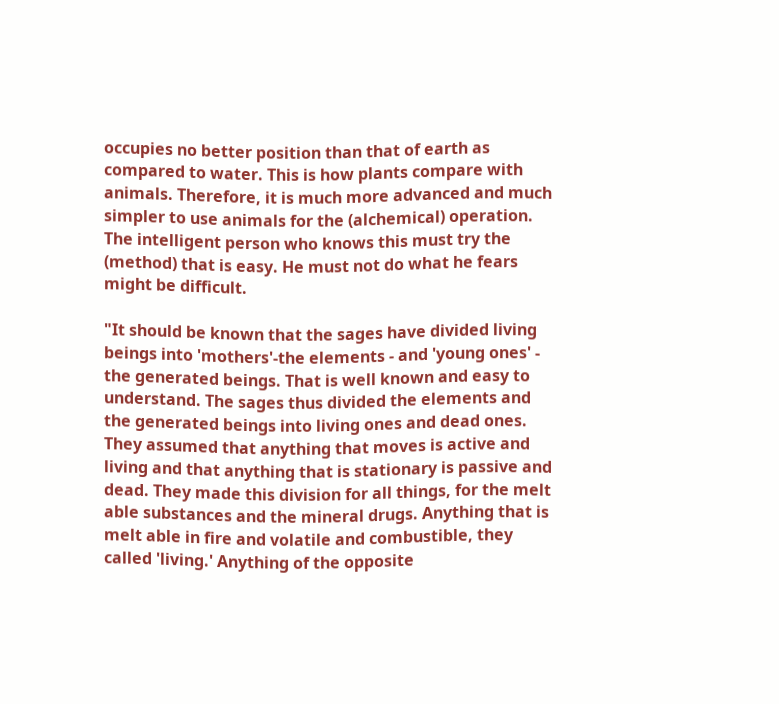occupies no better position than that of earth as compared to water. This is how plants compare with animals. Therefore, it is much more advanced and much simpler to use animals for the (alchemical) operation. The intelligent person who knows this must try the (method) that is easy. He must not do what he fears might be difficult.

"It should be known that the sages have divided living beings into 'mothers'-the elements - and 'young ones' - the generated beings. That is well known and easy to understand. The sages thus divided the elements and the generated beings into living ones and dead ones. They assumed that anything that moves is active and living and that anything that is stationary is passive and dead. They made this division for all things, for the melt able substances and the mineral drugs. Anything that is melt able in fire and volatile and combustible, they called 'living.' Anything of the opposite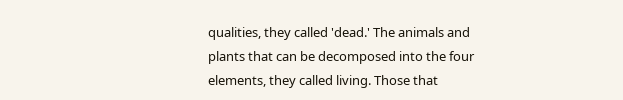qualities, they called 'dead.' The animals and plants that can be decomposed into the four elements, they called living. Those that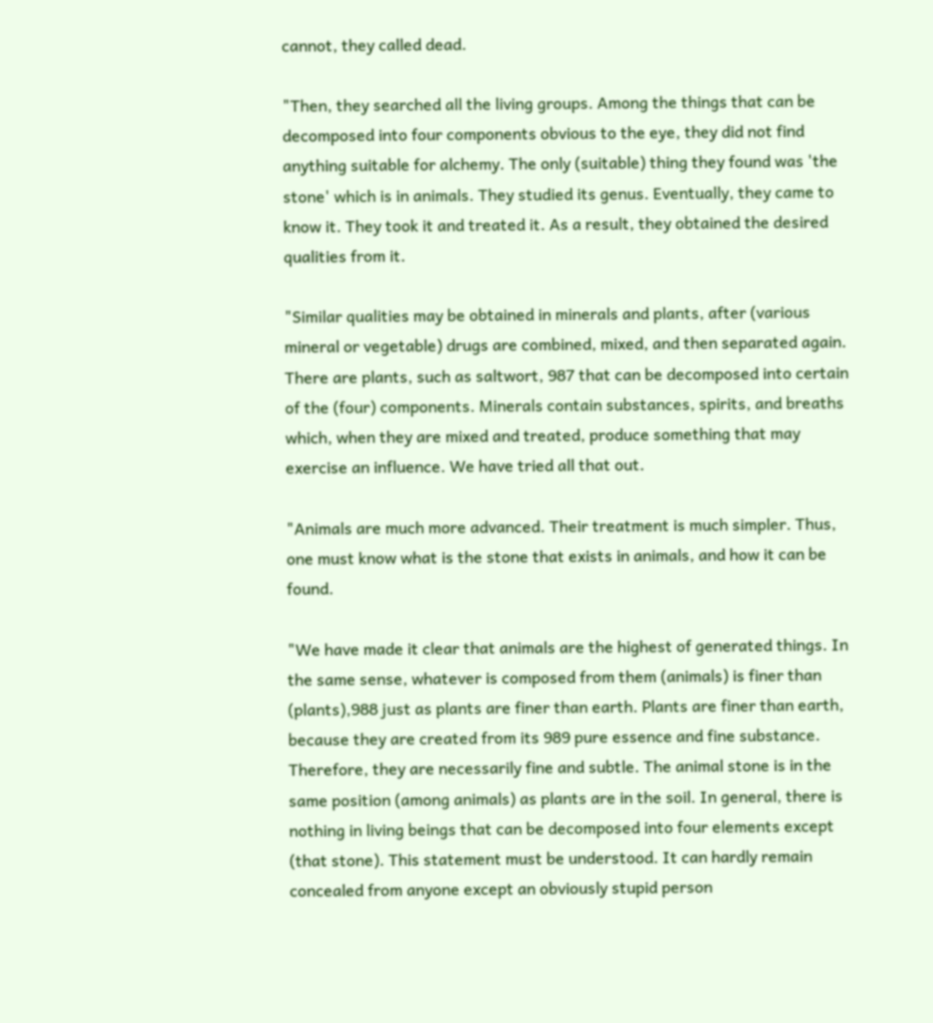cannot, they called dead.

"Then, they searched all the living groups. Among the things that can be decomposed into four components obvious to the eye, they did not find anything suitable for alchemy. The only (suitable) thing they found was 'the stone' which is in animals. They studied its genus. Eventually, they came to know it. They took it and treated it. As a result, they obtained the desired qualities from it.

"Similar qualities may be obtained in minerals and plants, after (various mineral or vegetable) drugs are combined, mixed, and then separated again. There are plants, such as saltwort, 987 that can be decomposed into certain of the (four) components. Minerals contain substances, spirits, and breaths which, when they are mixed and treated, produce something that may exercise an influence. We have tried all that out.

"Animals are much more advanced. Their treatment is much simpler. Thus, one must know what is the stone that exists in animals, and how it can be found.

"We have made it clear that animals are the highest of generated things. In the same sense, whatever is composed from them (animals) is finer than (plants),988 just as plants are finer than earth. Plants are finer than earth, because they are created from its 989 pure essence and fine substance. Therefore, they are necessarily fine and subtle. The animal stone is in the same position (among animals) as plants are in the soil. In general, there is nothing in living beings that can be decomposed into four elements except (that stone). This statement must be understood. It can hardly remain concealed from anyone except an obviously stupid person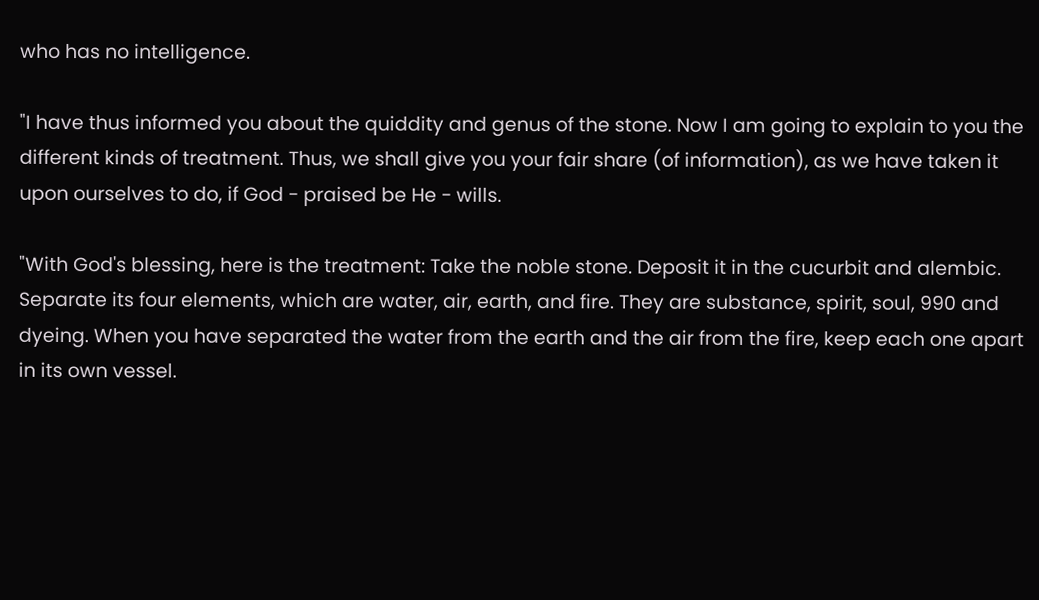who has no intelligence.

"I have thus informed you about the quiddity and genus of the stone. Now I am going to explain to you the different kinds of treatment. Thus, we shall give you your fair share (of information), as we have taken it upon ourselves to do, if God - praised be He - wills.

"With God's blessing, here is the treatment: Take the noble stone. Deposit it in the cucurbit and alembic. Separate its four elements, which are water, air, earth, and fire. They are substance, spirit, soul, 990 and dyeing. When you have separated the water from the earth and the air from the fire, keep each one apart in its own vessel.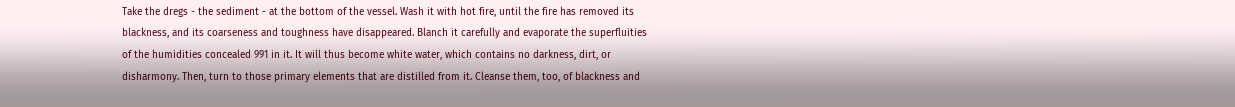Take the dregs - the sediment - at the bottom of the vessel. Wash it with hot fire, until the fire has removed its blackness, and its coarseness and toughness have disappeared. Blanch it carefully and evaporate the superfluities of the humidities concealed 991 in it. It will thus become white water, which contains no darkness, dirt, or disharmony. Then, turn to those primary elements that are distilled from it. Cleanse them, too, of blackness and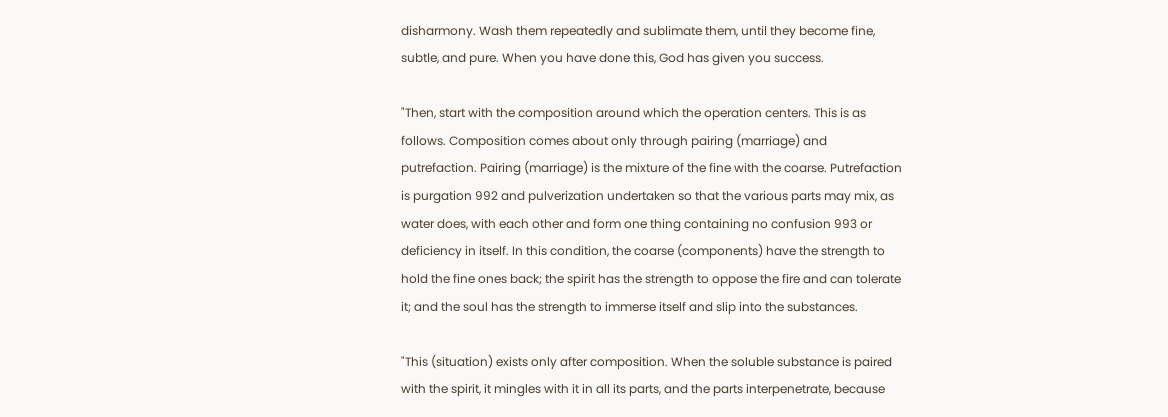disharmony. Wash them repeatedly and sublimate them, until they become fine, subtle, and pure. When you have done this, God has given you success.

"Then, start with the composition around which the operation centers. This is as follows. Composition comes about only through pairing (marriage) and putrefaction. Pairing (marriage) is the mixture of the fine with the coarse. Putrefaction is purgation 992 and pulverization undertaken so that the various parts may mix, as water does, with each other and form one thing containing no confusion 993 or deficiency in itself. In this condition, the coarse (components) have the strength to hold the fine ones back; the spirit has the strength to oppose the fire and can tolerate it; and the soul has the strength to immerse itself and slip into the substances.

"This (situation) exists only after composition. When the soluble substance is paired with the spirit, it mingles with it in all its parts, and the parts interpenetrate, because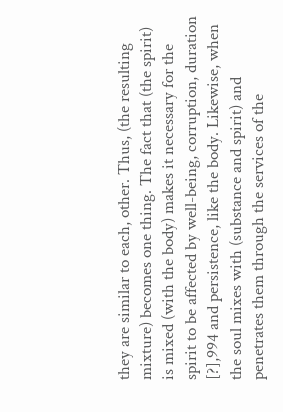they are similar to each, other. Thus, (the resulting mixture) becomes one thing. The fact that (the spirit) is mixed (with the body) makes it necessary for the spirit to be affected by well-being, corruption, duration [?],994 and persistence, like the body. Likewise, when the soul mixes with (substance and spirit) and penetrates them through the services of the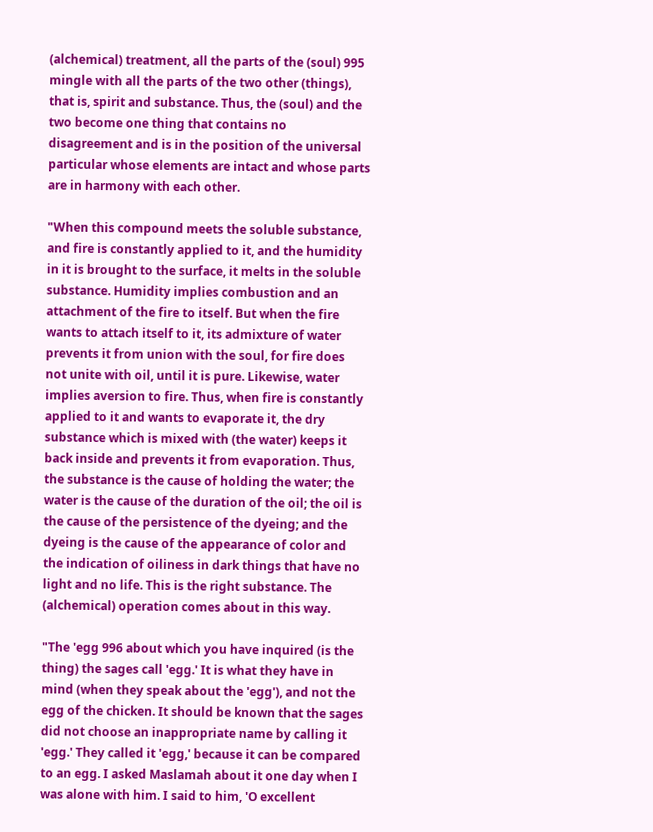(alchemical) treatment, all the parts of the (soul) 995 mingle with all the parts of the two other (things), that is, spirit and substance. Thus, the (soul) and the two become one thing that contains no disagreement and is in the position of the universal particular whose elements are intact and whose parts are in harmony with each other.

"When this compound meets the soluble substance, and fire is constantly applied to it, and the humidity in it is brought to the surface, it melts in the soluble substance. Humidity implies combustion and an attachment of the fire to itself. But when the fire wants to attach itself to it, its admixture of water prevents it from union with the soul, for fire does not unite with oil, until it is pure. Likewise, water implies aversion to fire. Thus, when fire is constantly applied to it and wants to evaporate it, the dry substance which is mixed with (the water) keeps it back inside and prevents it from evaporation. Thus, the substance is the cause of holding the water; the water is the cause of the duration of the oil; the oil is the cause of the persistence of the dyeing; and the dyeing is the cause of the appearance of color and the indication of oiliness in dark things that have no light and no life. This is the right substance. The (alchemical) operation comes about in this way.

"The 'egg 996 about which you have inquired (is the thing) the sages call 'egg.' It is what they have in mind (when they speak about the 'egg'), and not the egg of the chicken. It should be known that the sages did not choose an inappropriate name by calling it 'egg.' They called it 'egg,' because it can be compared to an egg. I asked Maslamah about it one day when I was alone with him. I said to him, 'O excellent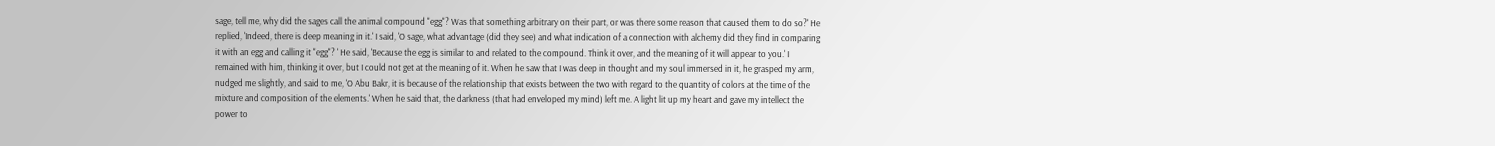sage, tell me, why did the sages call the animal compound "egg"? Was that something arbitrary on their part, or was there some reason that caused them to do so?' He replied, 'Indeed, there is deep meaning in it.' I said, 'O sage, what advantage (did they see) and what indication of a connection with alchemy did they find in comparing it with an egg and calling it "egg"? ' He said, 'Because the egg is similar to and related to the compound. Think it over, and the meaning of it will appear to you.' I remained with him, thinking it over, but I could not get at the meaning of it. When he saw that I was deep in thought and my soul immersed in it, he grasped my arm, nudged me slightly, and said to me, 'O Abu Bakr, it is because of the relationship that exists between the two with regard to the quantity of colors at the time of the mixture and composition of the elements.' When he said that, the darkness (that had enveloped my mind) left me. A light lit up my heart and gave my intellect the power to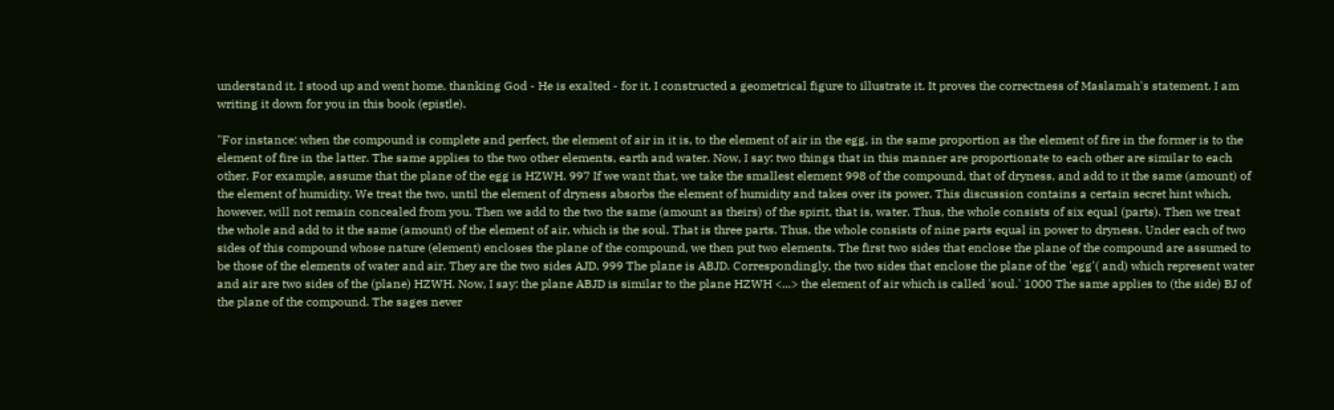understand it. I stood up and went home, thanking God - He is exalted - for it. I constructed a geometrical figure to illustrate it. It proves the correctness of Maslamah's statement. I am writing it down for you in this book (epistle).

"For instance: when the compound is complete and perfect, the element of air in it is, to the element of air in the egg, in the same proportion as the element of fire in the former is to the element of fire in the latter. The same applies to the two other elements, earth and water. Now, I say: two things that in this manner are proportionate to each other are similar to each other. For example, assume that the plane of the egg is HZWH. 997 If we want that, we take the smallest element 998 of the compound, that of dryness, and add to it the same (amount) of the element of humidity. We treat the two, until the element of dryness absorbs the element of humidity and takes over its power. This discussion contains a certain secret hint which, however, will not remain concealed from you. Then we add to the two the same (amount as theirs) of the spirit, that is, water. Thus, the whole consists of six equal (parts). Then we treat the whole and add to it the same (amount) of the element of air, which is the soul. That is three parts. Thus, the whole consists of nine parts equal in power to dryness. Under each of two sides of this compound whose nature (element) encloses the plane of the compound, we then put two elements. The first two sides that enclose the plane of the compound are assumed to be those of the elements of water and air. They are the two sides AJD. 999 The plane is ABJD. Correspondingly, the two sides that enclose the plane of the 'egg'( and) which represent water and air are two sides of the (plane) HZWH. Now, I say: the plane ABJD is similar to the plane HZWH <...> the element of air which is called 'soul.' 1000 The same applies to (the side) BJ of the plane of the compound. The sages never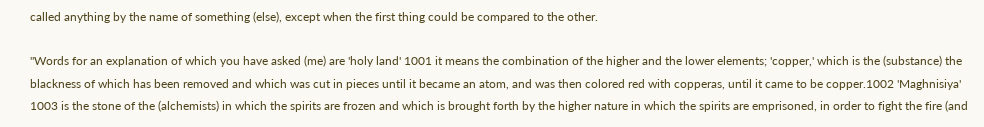called anything by the name of something (else), except when the first thing could be compared to the other.

"Words for an explanation of which you have asked (me) are 'holy land' 1001 it means the combination of the higher and the lower elements; 'copper,' which is the (substance) the blackness of which has been removed and which was cut in pieces until it became an atom, and was then colored red with copperas, until it came to be copper.1002 'Maghnisiya' 1003 is the stone of the (alchemists) in which the spirits are frozen and which is brought forth by the higher nature in which the spirits are emprisoned, in order to fight the fire (and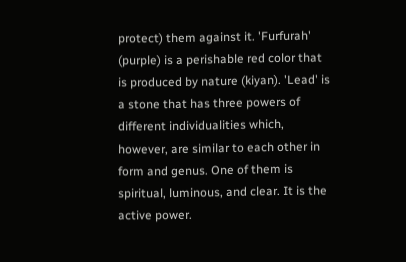protect) them against it. 'Furfurah' (purple) is a perishable red color that is produced by nature (kiyan). 'Lead' is a stone that has three powers of different individualities which, however, are similar to each other in form and genus. One of them is spiritual, luminous, and clear. It is the active power.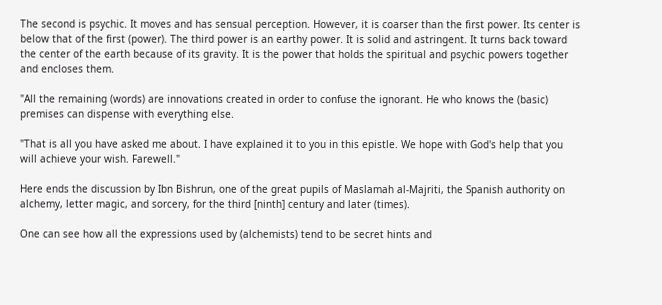The second is psychic. It moves and has sensual perception. However, it is coarser than the first power. Its center is below that of the first (power). The third power is an earthy power. It is solid and astringent. It turns back toward the center of the earth because of its gravity. It is the power that holds the spiritual and psychic powers together and encloses them.

"All the remaining (words) are innovations created in order to confuse the ignorant. He who knows the (basic) premises can dispense with everything else.

"That is all you have asked me about. I have explained it to you in this epistle. We hope with God's help that you will achieve your wish. Farewell."

Here ends the discussion by Ibn Bishrun, one of the great pupils of Maslamah al-Majriti, the Spanish authority on alchemy, letter magic, and sorcery, for the third [ninth] century and later (times).

One can see how all the expressions used by (alchemists) tend to be secret hints and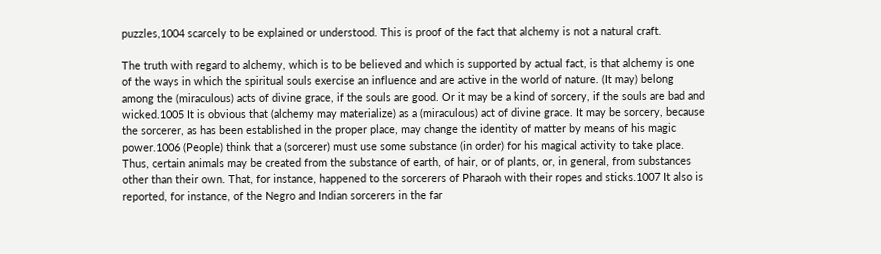puzzles,1004 scarcely to be explained or understood. This is proof of the fact that alchemy is not a natural craft.

The truth with regard to alchemy, which is to be believed and which is supported by actual fact, is that alchemy is one of the ways in which the spiritual souls exercise an influence and are active in the world of nature. (It may) belong among the (miraculous) acts of divine grace, if the souls are good. Or it may be a kind of sorcery, if the souls are bad and wicked.1005 It is obvious that (alchemy may materialize) as a (miraculous) act of divine grace. It may be sorcery, because the sorcerer, as has been established in the proper place, may change the identity of matter by means of his magic power.1006 (People) think that a (sorcerer) must use some substance (in order) for his magical activity to take place. Thus, certain animals may be created from the substance of earth, of hair, or of plants, or, in general, from substances other than their own. That, for instance, happened to the sorcerers of Pharaoh with their ropes and sticks.1007 It also is reported, for instance, of the Negro and Indian sorcerers in the far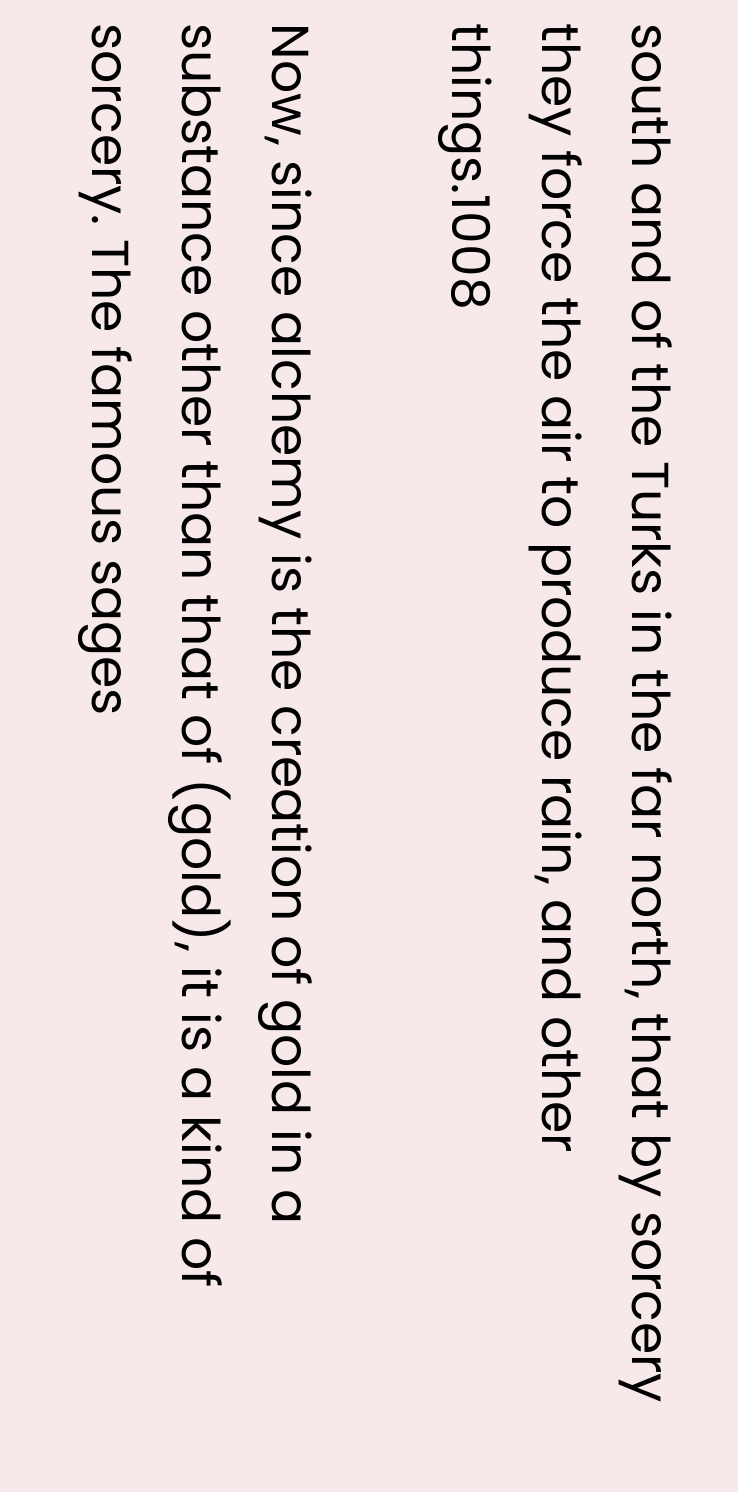south and of the Turks in the far north, that by sorcery they force the air to produce rain, and other things.1008

Now, since alchemy is the creation of gold in a substance other than that of (gold), it is a kind of sorcery. The famous sages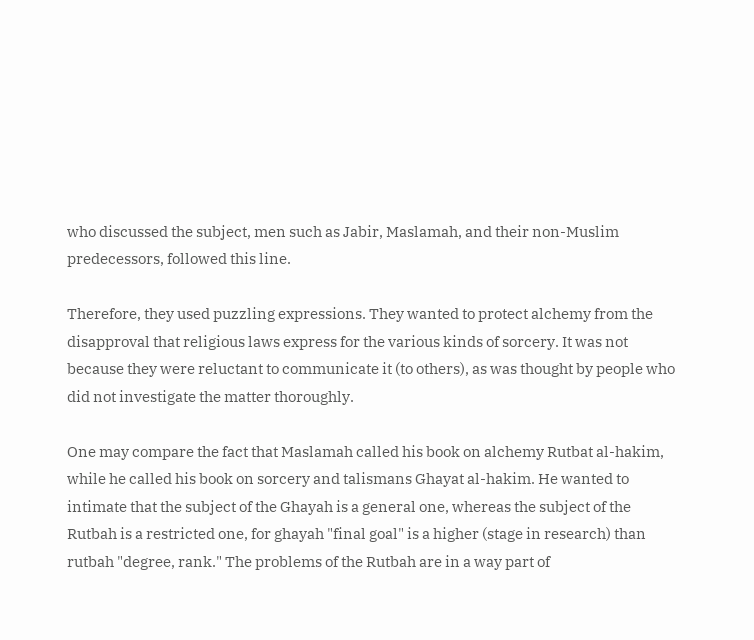who discussed the subject, men such as Jabir, Maslamah, and their non-Muslim predecessors, followed this line.

Therefore, they used puzzling expressions. They wanted to protect alchemy from the disapproval that religious laws express for the various kinds of sorcery. It was not because they were reluctant to communicate it (to others), as was thought by people who did not investigate the matter thoroughly.

One may compare the fact that Maslamah called his book on alchemy Rutbat al-hakim, while he called his book on sorcery and talismans Ghayat al-hakim. He wanted to intimate that the subject of the Ghayah is a general one, whereas the subject of the Rutbah is a restricted one, for ghayah "final goal" is a higher (stage in research) than rutbah "degree, rank." The problems of the Rutbah are in a way part of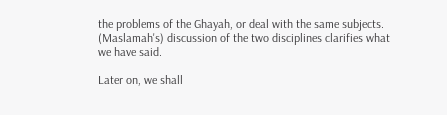the problems of the Ghayah, or deal with the same subjects. (Maslamah's) discussion of the two disciplines clarifies what we have said.

Later on, we shall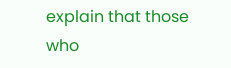explain that those who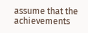assume that the achievements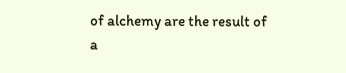of alchemy are the result of a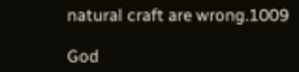natural craft are wrong.1009

God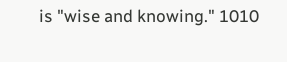is "wise and knowing." 1010